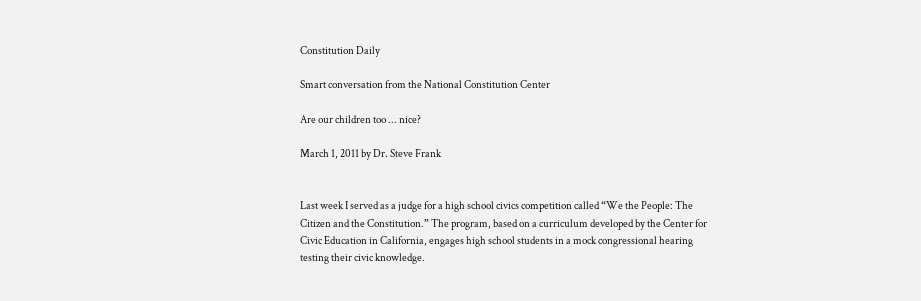Constitution Daily

Smart conversation from the National Constitution Center

Are our children too ... nice?

March 1, 2011 by Dr. Steve Frank


Last week I served as a judge for a high school civics competition called “We the People: The Citizen and the Constitution.” The program, based on a curriculum developed by the Center for Civic Education in California, engages high school students in a mock congressional hearing testing their civic knowledge.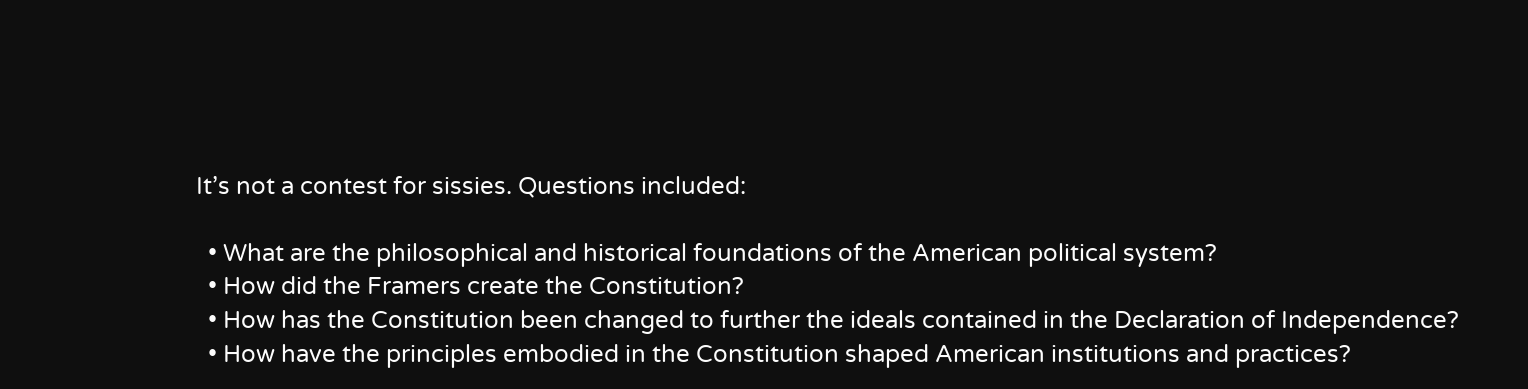It’s not a contest for sissies. Questions included:

  • What are the philosophical and historical foundations of the American political system?
  • How did the Framers create the Constitution?
  • How has the Constitution been changed to further the ideals contained in the Declaration of Independence?
  • How have the principles embodied in the Constitution shaped American institutions and practices?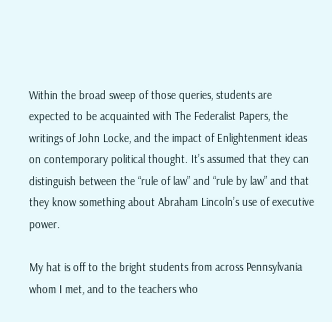Within the broad sweep of those queries, students are expected to be acquainted with The Federalist Papers, the writings of John Locke, and the impact of Enlightenment ideas on contemporary political thought. It’s assumed that they can distinguish between the “rule of law” and “rule by law” and that they know something about Abraham Lincoln’s use of executive power.

My hat is off to the bright students from across Pennsylvania whom I met, and to the teachers who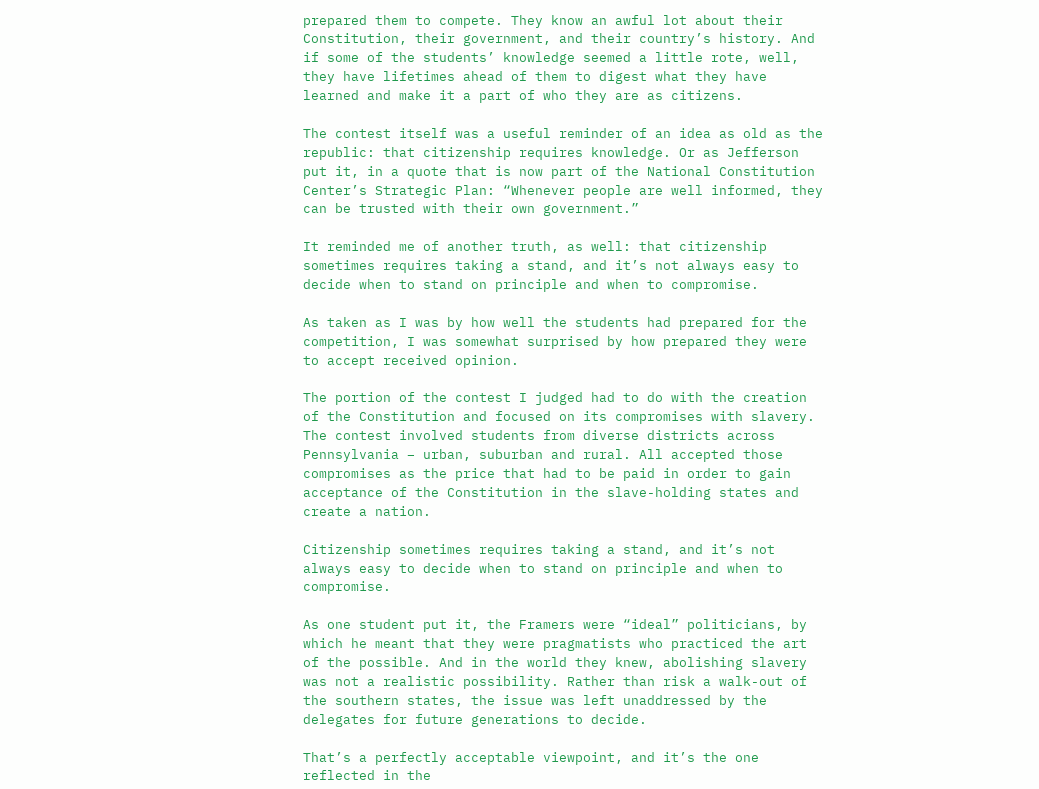prepared them to compete. They know an awful lot about their Constitution, their government, and their country’s history. And if some of the students’ knowledge seemed a little rote, well, they have lifetimes ahead of them to digest what they have learned and make it a part of who they are as citizens.

The contest itself was a useful reminder of an idea as old as the republic: that citizenship requires knowledge. Or as Jefferson put it, in a quote that is now part of the National Constitution Center’s Strategic Plan: “Whenever people are well informed, they can be trusted with their own government.”

It reminded me of another truth, as well: that citizenship sometimes requires taking a stand, and it’s not always easy to decide when to stand on principle and when to compromise.

As taken as I was by how well the students had prepared for the competition, I was somewhat surprised by how prepared they were to accept received opinion.

The portion of the contest I judged had to do with the creation of the Constitution and focused on its compromises with slavery. The contest involved students from diverse districts across Pennsylvania – urban, suburban and rural. All accepted those compromises as the price that had to be paid in order to gain acceptance of the Constitution in the slave-holding states and create a nation.

Citizenship sometimes requires taking a stand, and it’s not always easy to decide when to stand on principle and when to compromise.

As one student put it, the Framers were “ideal” politicians, by which he meant that they were pragmatists who practiced the art of the possible. And in the world they knew, abolishing slavery was not a realistic possibility. Rather than risk a walk-out of the southern states, the issue was left unaddressed by the delegates for future generations to decide.

That’s a perfectly acceptable viewpoint, and it’s the one reflected in the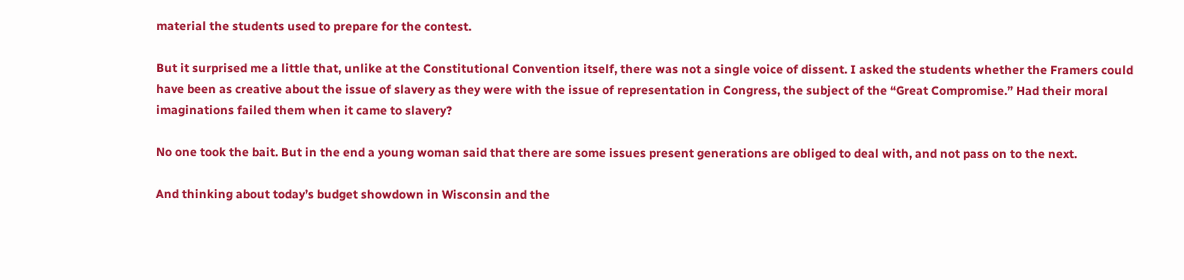material the students used to prepare for the contest.

But it surprised me a little that, unlike at the Constitutional Convention itself, there was not a single voice of dissent. I asked the students whether the Framers could have been as creative about the issue of slavery as they were with the issue of representation in Congress, the subject of the “Great Compromise.” Had their moral imaginations failed them when it came to slavery?

No one took the bait. But in the end a young woman said that there are some issues present generations are obliged to deal with, and not pass on to the next.

And thinking about today’s budget showdown in Wisconsin and the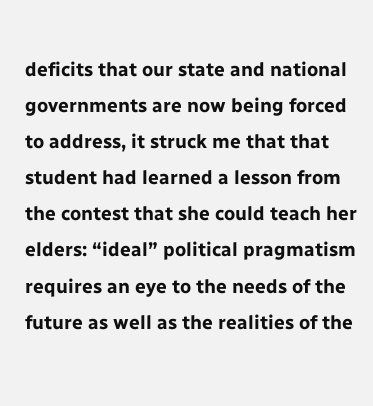deficits that our state and national governments are now being forced to address, it struck me that that student had learned a lesson from the contest that she could teach her elders: “ideal” political pragmatism requires an eye to the needs of the future as well as the realities of the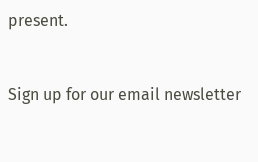present.


Sign up for our email newsletter